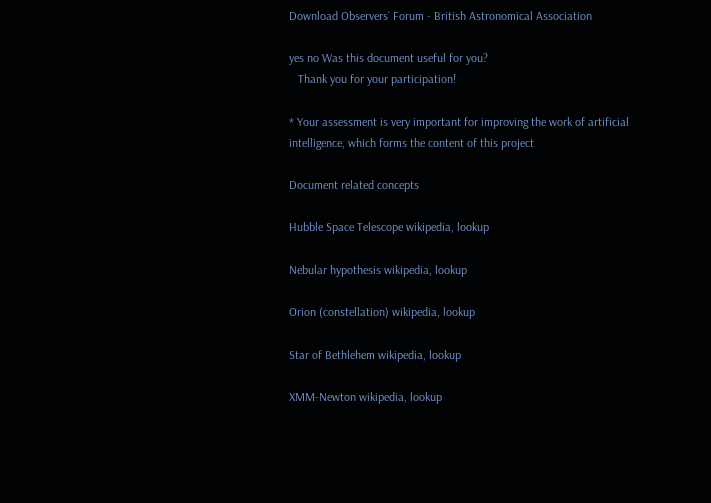Download Observers` Forum - British Astronomical Association

yes no Was this document useful for you?
   Thank you for your participation!

* Your assessment is very important for improving the work of artificial intelligence, which forms the content of this project

Document related concepts

Hubble Space Telescope wikipedia, lookup

Nebular hypothesis wikipedia, lookup

Orion (constellation) wikipedia, lookup

Star of Bethlehem wikipedia, lookup

XMM-Newton wikipedia, lookup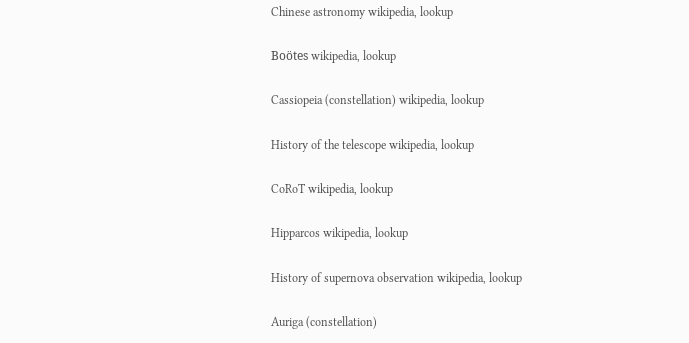Chinese astronomy wikipedia, lookup

Boötes wikipedia, lookup

Cassiopeia (constellation) wikipedia, lookup

History of the telescope wikipedia, lookup

CoRoT wikipedia, lookup

Hipparcos wikipedia, lookup

History of supernova observation wikipedia, lookup

Auriga (constellation)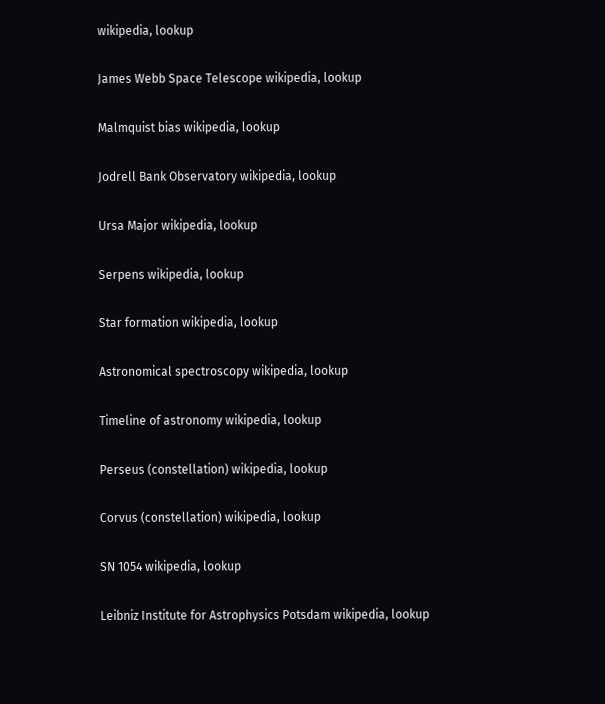wikipedia, lookup

James Webb Space Telescope wikipedia, lookup

Malmquist bias wikipedia, lookup

Jodrell Bank Observatory wikipedia, lookup

Ursa Major wikipedia, lookup

Serpens wikipedia, lookup

Star formation wikipedia, lookup

Astronomical spectroscopy wikipedia, lookup

Timeline of astronomy wikipedia, lookup

Perseus (constellation) wikipedia, lookup

Corvus (constellation) wikipedia, lookup

SN 1054 wikipedia, lookup

Leibniz Institute for Astrophysics Potsdam wikipedia, lookup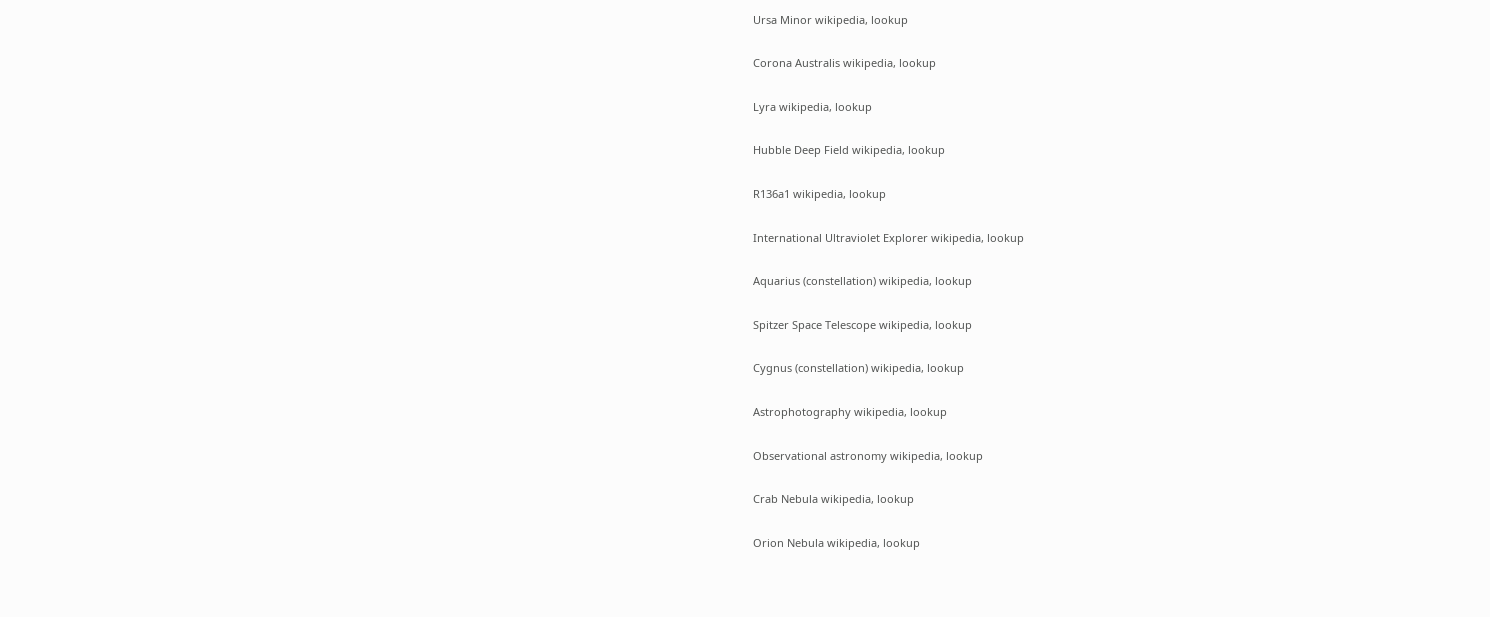Ursa Minor wikipedia, lookup

Corona Australis wikipedia, lookup

Lyra wikipedia, lookup

Hubble Deep Field wikipedia, lookup

R136a1 wikipedia, lookup

International Ultraviolet Explorer wikipedia, lookup

Aquarius (constellation) wikipedia, lookup

Spitzer Space Telescope wikipedia, lookup

Cygnus (constellation) wikipedia, lookup

Astrophotography wikipedia, lookup

Observational astronomy wikipedia, lookup

Crab Nebula wikipedia, lookup

Orion Nebula wikipedia, lookup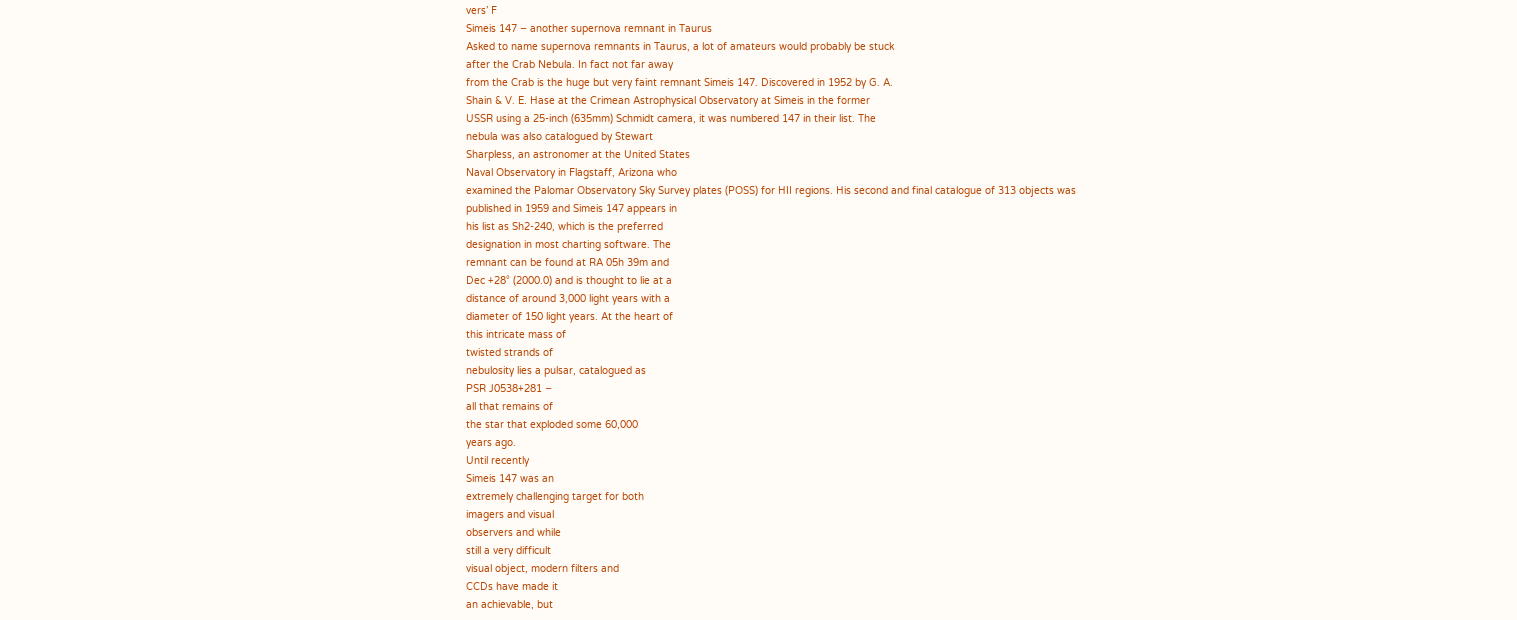vers’ F
Simeis 147 − another supernova remnant in Taurus
Asked to name supernova remnants in Taurus, a lot of amateurs would probably be stuck
after the Crab Nebula. In fact not far away
from the Crab is the huge but very faint remnant Simeis 147. Discovered in 1952 by G. A.
Shain & V. E. Hase at the Crimean Astrophysical Observatory at Simeis in the former
USSR using a 25-inch (635mm) Schmidt camera, it was numbered 147 in their list. The
nebula was also catalogued by Stewart
Sharpless, an astronomer at the United States
Naval Observatory in Flagstaff, Arizona who
examined the Palomar Observatory Sky Survey plates (POSS) for HII regions. His second and final catalogue of 313 objects was
published in 1959 and Simeis 147 appears in
his list as Sh2-240, which is the preferred
designation in most charting software. The
remnant can be found at RA 05h 39m and
Dec +28° (2000.0) and is thought to lie at a
distance of around 3,000 light years with a
diameter of 150 light years. At the heart of
this intricate mass of
twisted strands of
nebulosity lies a pulsar, catalogued as
PSR J0538+281 −
all that remains of
the star that exploded some 60,000
years ago.
Until recently
Simeis 147 was an
extremely challenging target for both
imagers and visual
observers and while
still a very difficult
visual object, modern filters and
CCDs have made it
an achievable, but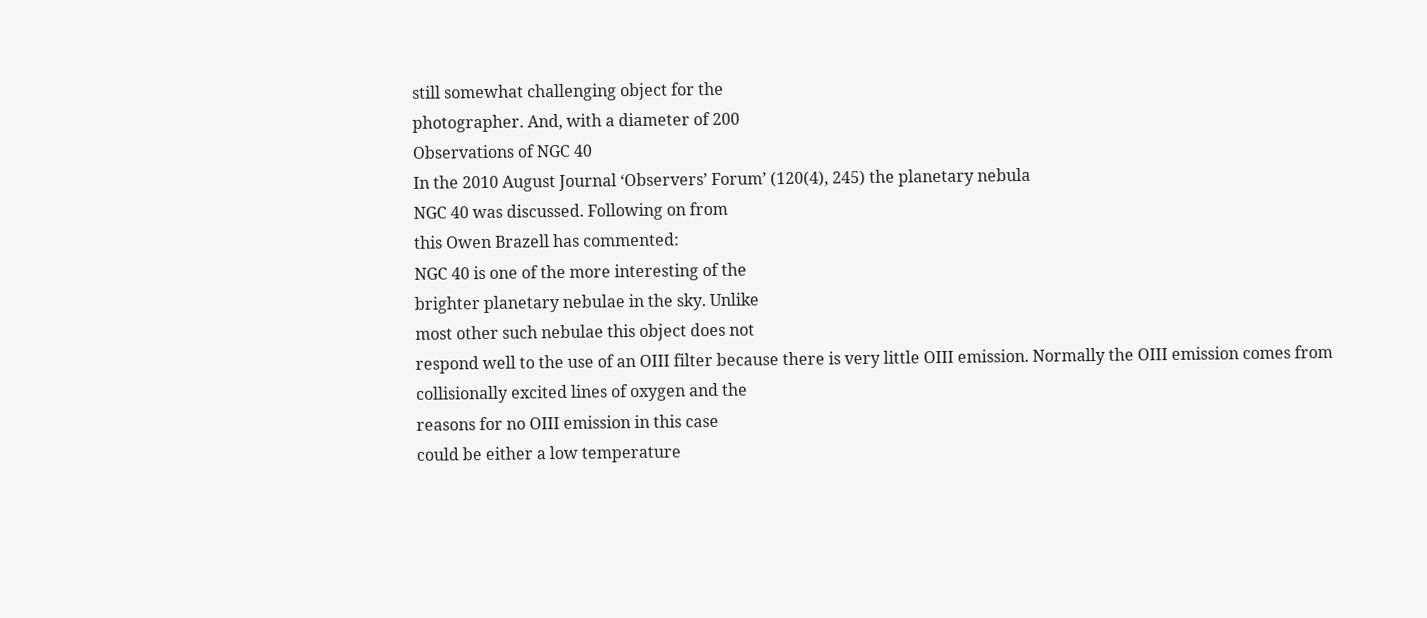still somewhat challenging object for the
photographer. And, with a diameter of 200
Observations of NGC 40
In the 2010 August Journal ‘Observers’ Forum’ (120(4), 245) the planetary nebula
NGC 40 was discussed. Following on from
this Owen Brazell has commented:
NGC 40 is one of the more interesting of the
brighter planetary nebulae in the sky. Unlike
most other such nebulae this object does not
respond well to the use of an OIII filter because there is very little OIII emission. Normally the OIII emission comes from
collisionally excited lines of oxygen and the
reasons for no OIII emission in this case
could be either a low temperature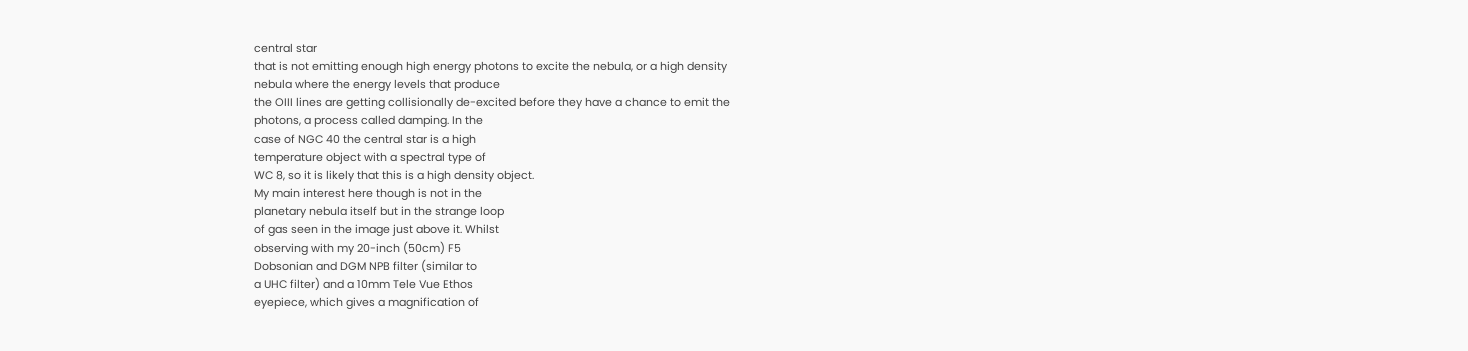central star
that is not emitting enough high energy photons to excite the nebula, or a high density
nebula where the energy levels that produce
the OIII lines are getting collisionally de-excited before they have a chance to emit the
photons, a process called damping. In the
case of NGC 40 the central star is a high
temperature object with a spectral type of
WC 8, so it is likely that this is a high density object.
My main interest here though is not in the
planetary nebula itself but in the strange loop
of gas seen in the image just above it. Whilst
observing with my 20-inch (50cm) F5
Dobsonian and DGM NPB filter (similar to
a UHC filter) and a 10mm Tele Vue Ethos
eyepiece, which gives a magnification of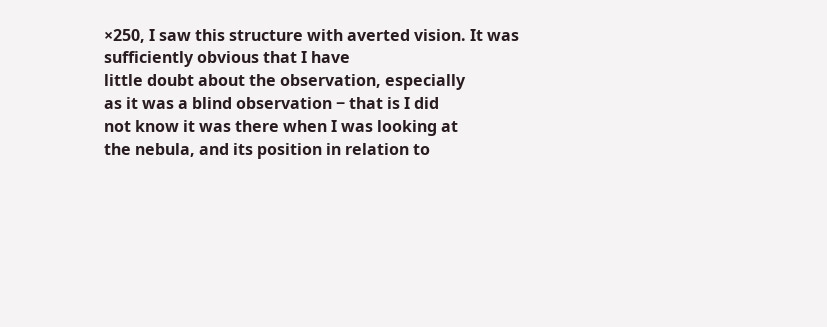×250, I saw this structure with averted vision. It was sufficiently obvious that I have
little doubt about the observation, especially
as it was a blind observation − that is I did
not know it was there when I was looking at
the nebula, and its position in relation to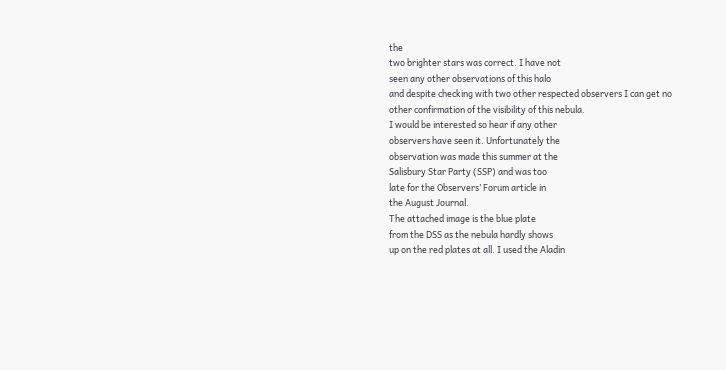the
two brighter stars was correct. I have not
seen any other observations of this halo
and despite checking with two other respected observers I can get no other confirmation of the visibility of this nebula.
I would be interested so hear if any other
observers have seen it. Unfortunately the
observation was made this summer at the
Salisbury Star Party (SSP) and was too
late for the Observers’ Forum article in
the August Journal.
The attached image is the blue plate
from the DSS as the nebula hardly shows
up on the red plates at all. I used the Aladin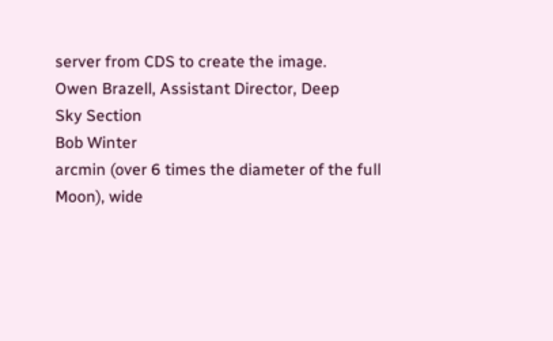server from CDS to create the image.
Owen Brazell, Assistant Director, Deep
Sky Section
Bob Winter
arcmin (over 6 times the diameter of the full
Moon), wide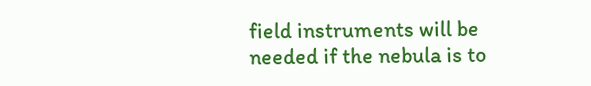field instruments will be
needed if the nebula is to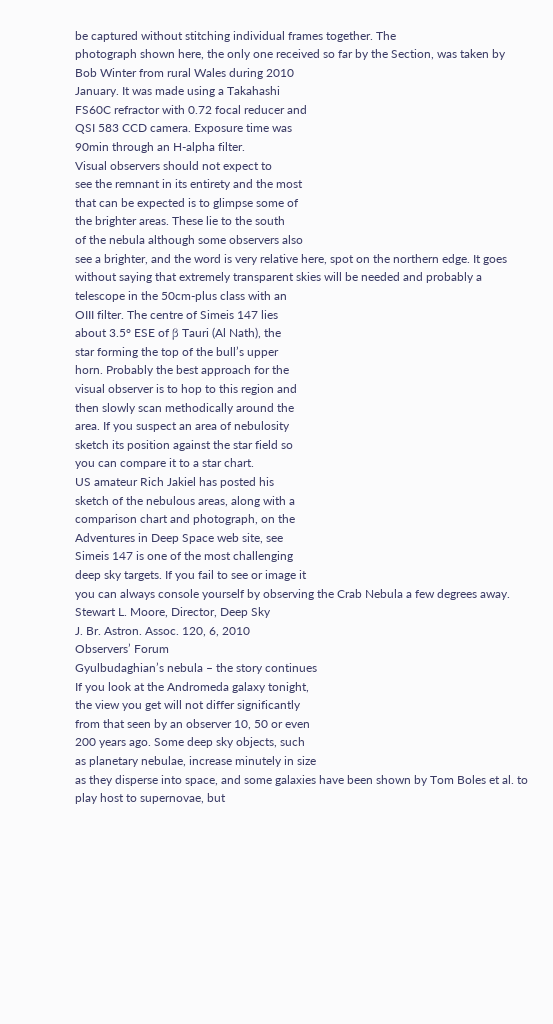be captured without stitching individual frames together. The
photograph shown here, the only one received so far by the Section, was taken by
Bob Winter from rural Wales during 2010
January. It was made using a Takahashi
FS60C refractor with 0.72 focal reducer and
QSI 583 CCD camera. Exposure time was
90min through an H-alpha filter.
Visual observers should not expect to
see the remnant in its entirety and the most
that can be expected is to glimpse some of
the brighter areas. These lie to the south
of the nebula although some observers also
see a brighter, and the word is very relative here, spot on the northern edge. It goes
without saying that extremely transparent skies will be needed and probably a
telescope in the 50cm-plus class with an
OIII filter. The centre of Simeis 147 lies
about 3.5° ESE of β Tauri (Al Nath), the
star forming the top of the bull’s upper
horn. Probably the best approach for the
visual observer is to hop to this region and
then slowly scan methodically around the
area. If you suspect an area of nebulosity
sketch its position against the star field so
you can compare it to a star chart.
US amateur Rich Jakiel has posted his
sketch of the nebulous areas, along with a
comparison chart and photograph, on the
Adventures in Deep Space web site, see
Simeis 147 is one of the most challenging
deep sky targets. If you fail to see or image it
you can always console yourself by observing the Crab Nebula a few degrees away.
Stewart L. Moore, Director, Deep Sky
J. Br. Astron. Assoc. 120, 6, 2010
Observers’ Forum
Gyulbudaghian’s nebula – the story continues
If you look at the Andromeda galaxy tonight,
the view you get will not differ significantly
from that seen by an observer 10, 50 or even
200 years ago. Some deep sky objects, such
as planetary nebulae, increase minutely in size
as they disperse into space, and some galaxies have been shown by Tom Boles et al. to
play host to supernovae, but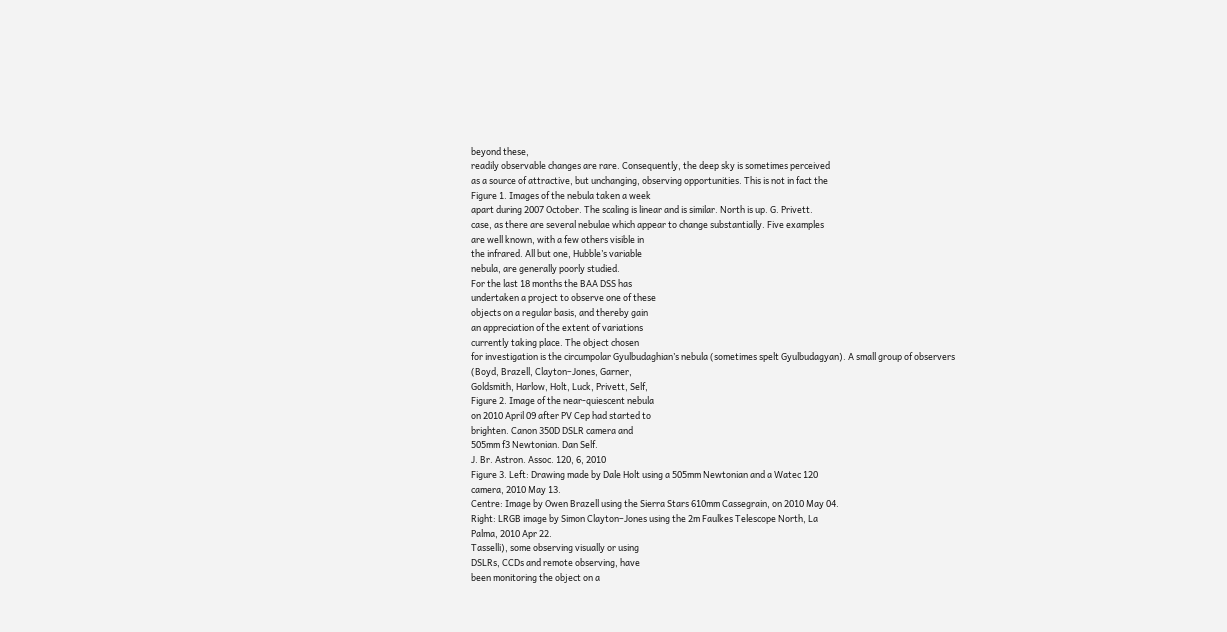beyond these,
readily observable changes are rare. Consequently, the deep sky is sometimes perceived
as a source of attractive, but unchanging, observing opportunities. This is not in fact the
Figure 1. Images of the nebula taken a week
apart during 2007 October. The scaling is linear and is similar. North is up. G. Privett.
case, as there are several nebulae which appear to change substantially. Five examples
are well known, with a few others visible in
the infrared. All but one, Hubble’s variable
nebula, are generally poorly studied.
For the last 18 months the BAA DSS has
undertaken a project to observe one of these
objects on a regular basis, and thereby gain
an appreciation of the extent of variations
currently taking place. The object chosen
for investigation is the circumpolar Gyulbudaghian’s nebula (sometimes spelt Gyulbudagyan). A small group of observers
(Boyd, Brazell, Clayton–Jones, Garner,
Goldsmith, Harlow, Holt, Luck, Privett, Self,
Figure 2. Image of the near-quiescent nebula
on 2010 April 09 after PV Cep had started to
brighten. Canon 350D DSLR camera and
505mm f3 Newtonian. Dan Self.
J. Br. Astron. Assoc. 120, 6, 2010
Figure 3. Left: Drawing made by Dale Holt using a 505mm Newtonian and a Watec 120
camera, 2010 May 13.
Centre: Image by Owen Brazell using the Sierra Stars 610mm Cassegrain, on 2010 May 04.
Right: LRGB image by Simon Clayton–Jones using the 2m Faulkes Telescope North, La
Palma, 2010 Apr 22.
Tasselli), some observing visually or using
DSLRs, CCDs and remote observing, have
been monitoring the object on a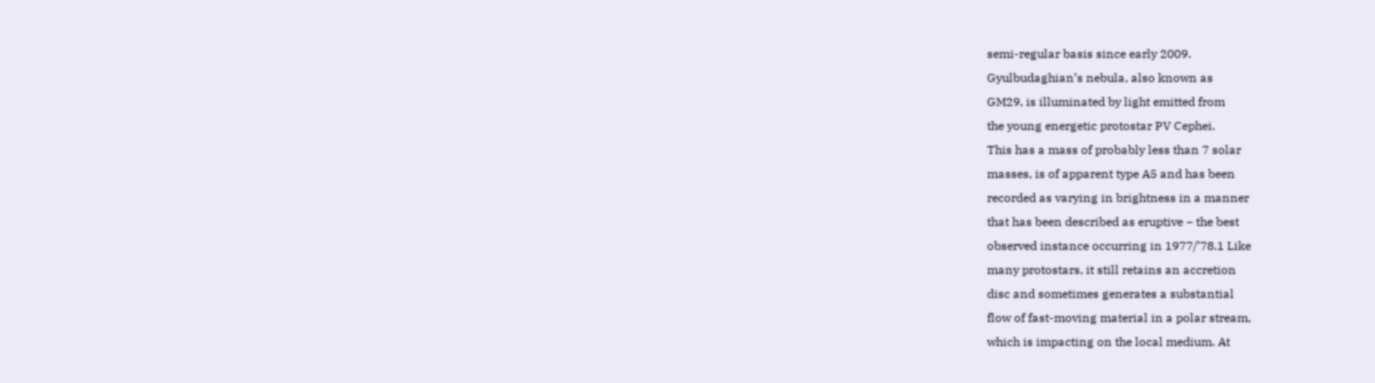semi-regular basis since early 2009.
Gyulbudaghian’s nebula, also known as
GM29, is illuminated by light emitted from
the young energetic protostar PV Cephei.
This has a mass of probably less than 7 solar
masses, is of apparent type A5 and has been
recorded as varying in brightness in a manner
that has been described as eruptive − the best
observed instance occurring in 1977/’78.1 Like
many protostars, it still retains an accretion
disc and sometimes generates a substantial
flow of fast-moving material in a polar stream,
which is impacting on the local medium. At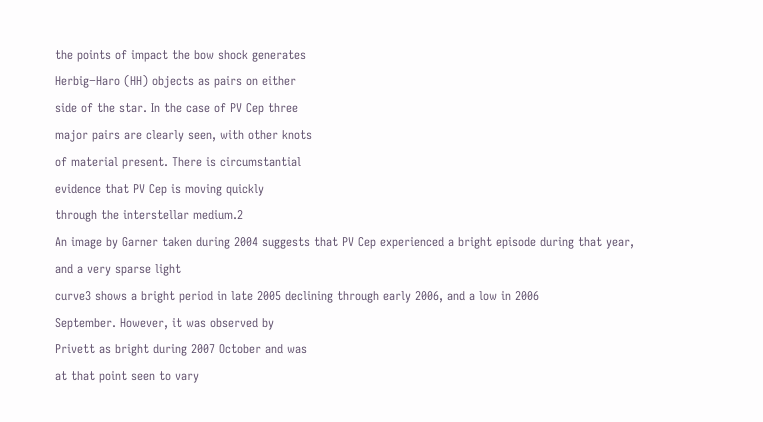the points of impact the bow shock generates
Herbig−Haro (HH) objects as pairs on either
side of the star. In the case of PV Cep three
major pairs are clearly seen, with other knots
of material present. There is circumstantial
evidence that PV Cep is moving quickly
through the interstellar medium.2
An image by Garner taken during 2004 suggests that PV Cep experienced a bright episode during that year, and a very sparse light
curve3 shows a bright period in late 2005 declining through early 2006, and a low in 2006
September. However, it was observed by
Privett as bright during 2007 October and was
at that point seen to vary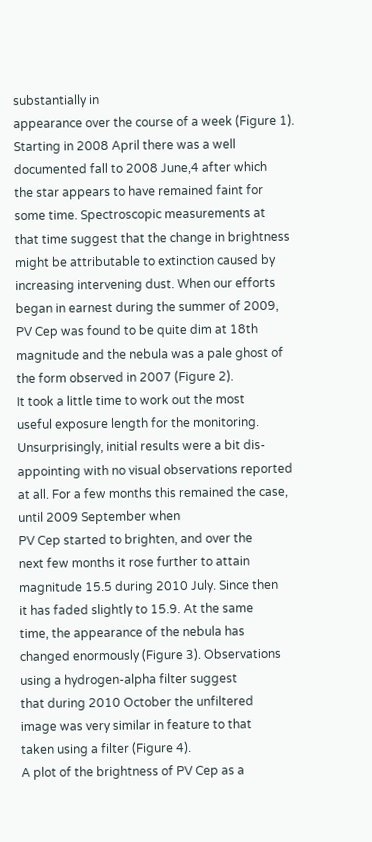substantially in
appearance over the course of a week (Figure 1). Starting in 2008 April there was a well
documented fall to 2008 June,4 after which
the star appears to have remained faint for
some time. Spectroscopic measurements at
that time suggest that the change in brightness
might be attributable to extinction caused by
increasing intervening dust. When our efforts
began in earnest during the summer of 2009,
PV Cep was found to be quite dim at 18th
magnitude and the nebula was a pale ghost of
the form observed in 2007 (Figure 2).
It took a little time to work out the most
useful exposure length for the monitoring.
Unsurprisingly, initial results were a bit dis-
appointing with no visual observations reported at all. For a few months this remained the case, until 2009 September when
PV Cep started to brighten, and over the
next few months it rose further to attain
magnitude 15.5 during 2010 July. Since then
it has faded slightly to 15.9. At the same
time, the appearance of the nebula has
changed enormously (Figure 3). Observations using a hydrogen-alpha filter suggest
that during 2010 October the unfiltered
image was very similar in feature to that
taken using a filter (Figure 4).
A plot of the brightness of PV Cep as a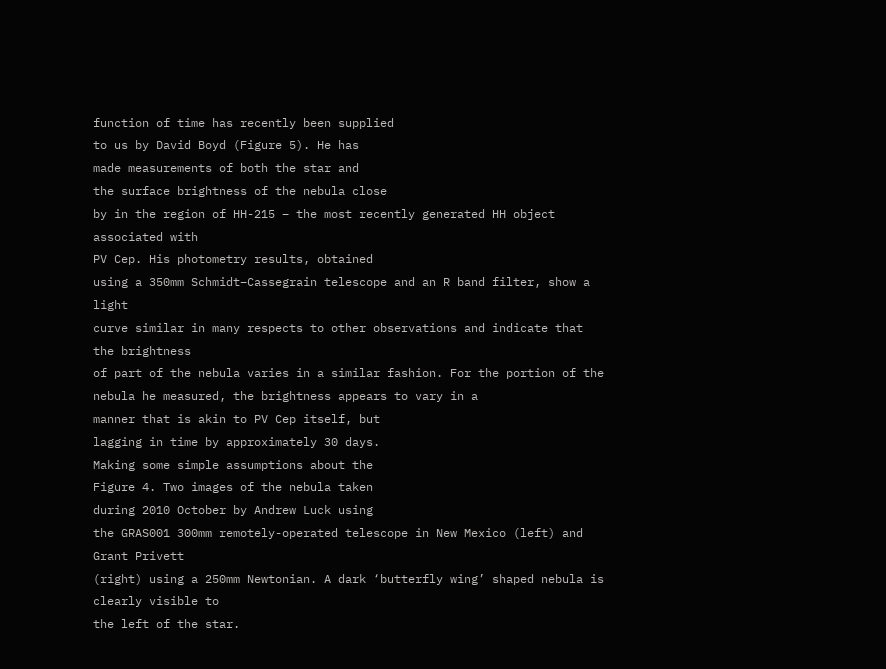function of time has recently been supplied
to us by David Boyd (Figure 5). He has
made measurements of both the star and
the surface brightness of the nebula close
by in the region of HH-215 – the most recently generated HH object associated with
PV Cep. His photometry results, obtained
using a 350mm Schmidt−Cassegrain telescope and an R band filter, show a light
curve similar in many respects to other observations and indicate that the brightness
of part of the nebula varies in a similar fashion. For the portion of the nebula he measured, the brightness appears to vary in a
manner that is akin to PV Cep itself, but
lagging in time by approximately 30 days.
Making some simple assumptions about the
Figure 4. Two images of the nebula taken
during 2010 October by Andrew Luck using
the GRAS001 300mm remotely-operated telescope in New Mexico (left) and Grant Privett
(right) using a 250mm Newtonian. A dark ‘butterfly wing’ shaped nebula is clearly visible to
the left of the star.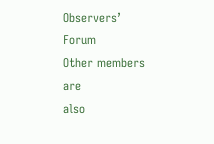Observers’ Forum
Other members are
also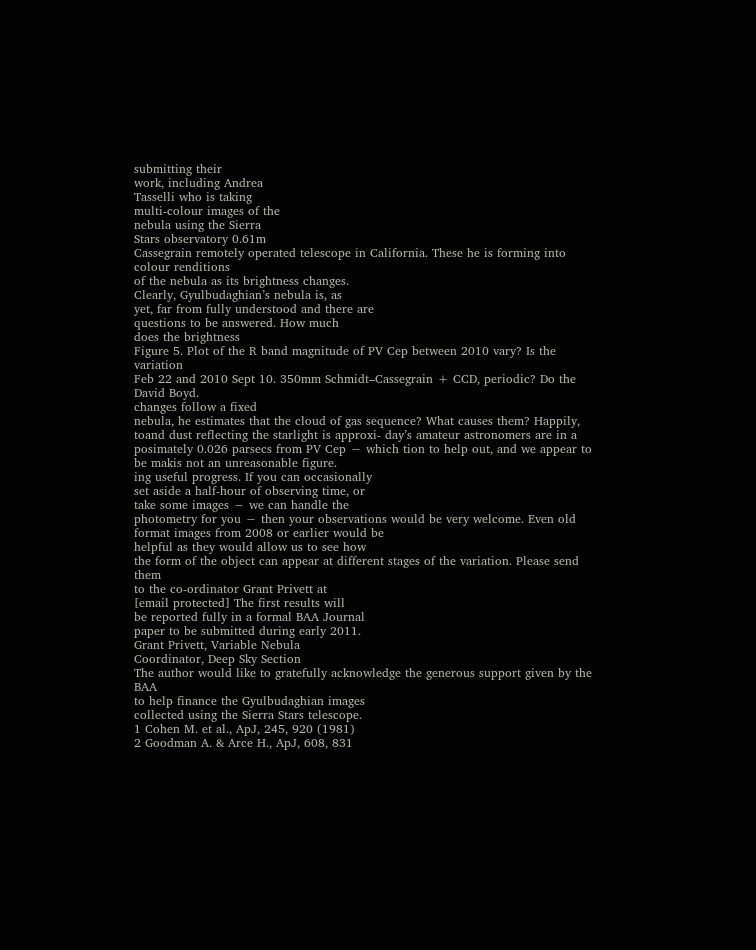submitting their
work, including Andrea
Tasselli who is taking
multi-colour images of the
nebula using the Sierra
Stars observatory 0.61m
Cassegrain remotely operated telescope in California. These he is forming into colour renditions
of the nebula as its brightness changes.
Clearly, Gyulbudaghian’s nebula is, as
yet, far from fully understood and there are
questions to be answered. How much
does the brightness
Figure 5. Plot of the R band magnitude of PV Cep between 2010 vary? Is the variation
Feb 22 and 2010 Sept 10. 350mm Schmidt–Cassegrain + CCD, periodic? Do the
David Boyd.
changes follow a fixed
nebula, he estimates that the cloud of gas sequence? What causes them? Happily, toand dust reflecting the starlight is approxi- day’s amateur astronomers are in a posimately 0.026 parsecs from PV Cep − which tion to help out, and we appear to be makis not an unreasonable figure.
ing useful progress. If you can occasionally
set aside a half-hour of observing time, or
take some images − we can handle the
photometry for you − then your observations would be very welcome. Even old format images from 2008 or earlier would be
helpful as they would allow us to see how
the form of the object can appear at different stages of the variation. Please send them
to the co-ordinator Grant Privett at
[email protected] The first results will
be reported fully in a formal BAA Journal
paper to be submitted during early 2011.
Grant Privett, Variable Nebula
Coordinator, Deep Sky Section
The author would like to gratefully acknowledge the generous support given by the BAA
to help finance the Gyulbudaghian images
collected using the Sierra Stars telescope.
1 Cohen M. et al., ApJ, 245, 920 (1981)
2 Goodman A. & Arce H., ApJ, 608, 831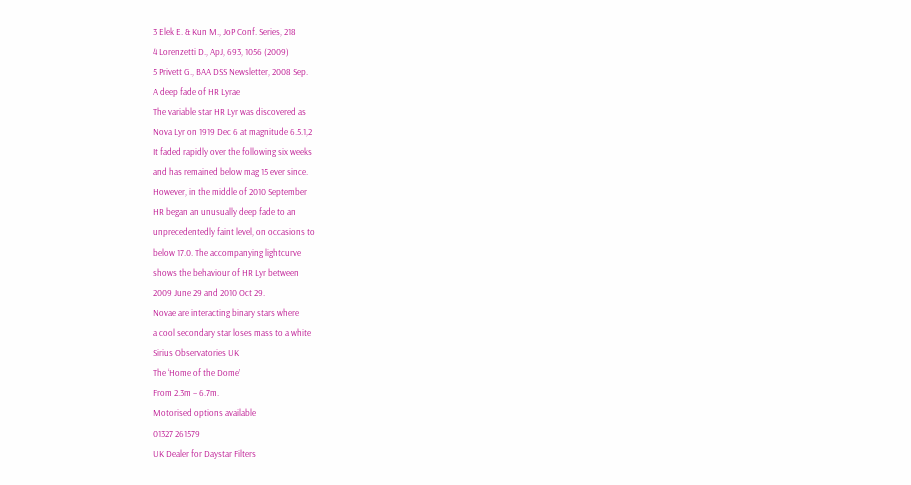3 Elek E. & Kun M., JoP Conf. Series, 218
4 Lorenzetti D., ApJ, 693, 1056 (2009)
5 Privett G., BAA DSS Newsletter, 2008 Sep.
A deep fade of HR Lyrae
The variable star HR Lyr was discovered as
Nova Lyr on 1919 Dec 6 at magnitude 6.5.1,2
It faded rapidly over the following six weeks
and has remained below mag 15 ever since.
However, in the middle of 2010 September
HR began an unusually deep fade to an
unprecedentedly faint level, on occasions to
below 17.0. The accompanying lightcurve
shows the behaviour of HR Lyr between
2009 June 29 and 2010 Oct 29.
Novae are interacting binary stars where
a cool secondary star loses mass to a white
Sirius Observatories UK
The ‘Home of the Dome’
From 2.3m – 6.7m.
Motorised options available
01327 261579
UK Dealer for Daystar Filters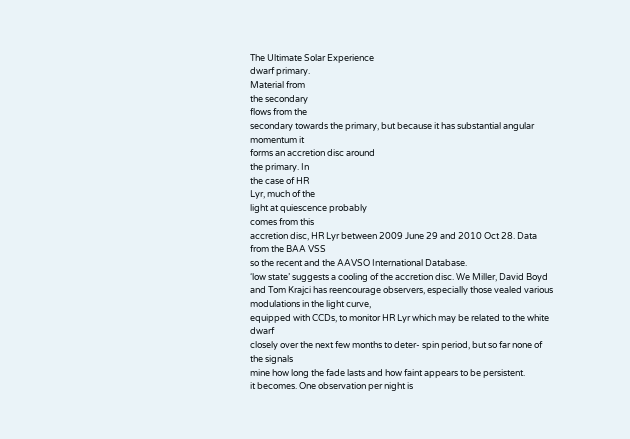The Ultimate Solar Experience
dwarf primary.
Material from
the secondary
flows from the
secondary towards the primary, but because it has substantial angular
momentum it
forms an accretion disc around
the primary. In
the case of HR
Lyr, much of the
light at quiescence probably
comes from this
accretion disc, HR Lyr between 2009 June 29 and 2010 Oct 28. Data from the BAA VSS
so the recent and the AAVSO International Database.
‘low state’ suggests a cooling of the accretion disc. We Miller, David Boyd and Tom Krajci has reencourage observers, especially those vealed various modulations in the light curve,
equipped with CCDs, to monitor HR Lyr which may be related to the white dwarf
closely over the next few months to deter- spin period, but so far none of the signals
mine how long the fade lasts and how faint appears to be persistent.
it becomes. One observation per night is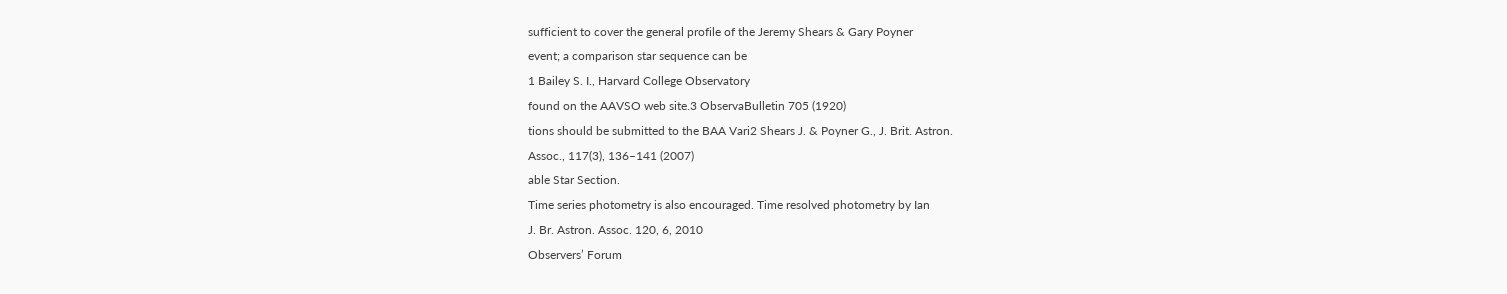sufficient to cover the general profile of the Jeremy Shears & Gary Poyner
event; a comparison star sequence can be
1 Bailey S. I., Harvard College Observatory
found on the AAVSO web site.3 ObservaBulletin 705 (1920)
tions should be submitted to the BAA Vari2 Shears J. & Poyner G., J. Brit. Astron.
Assoc., 117(3), 136–141 (2007)
able Star Section.
Time series photometry is also encouraged. Time resolved photometry by Ian
J. Br. Astron. Assoc. 120, 6, 2010
Observers’ Forum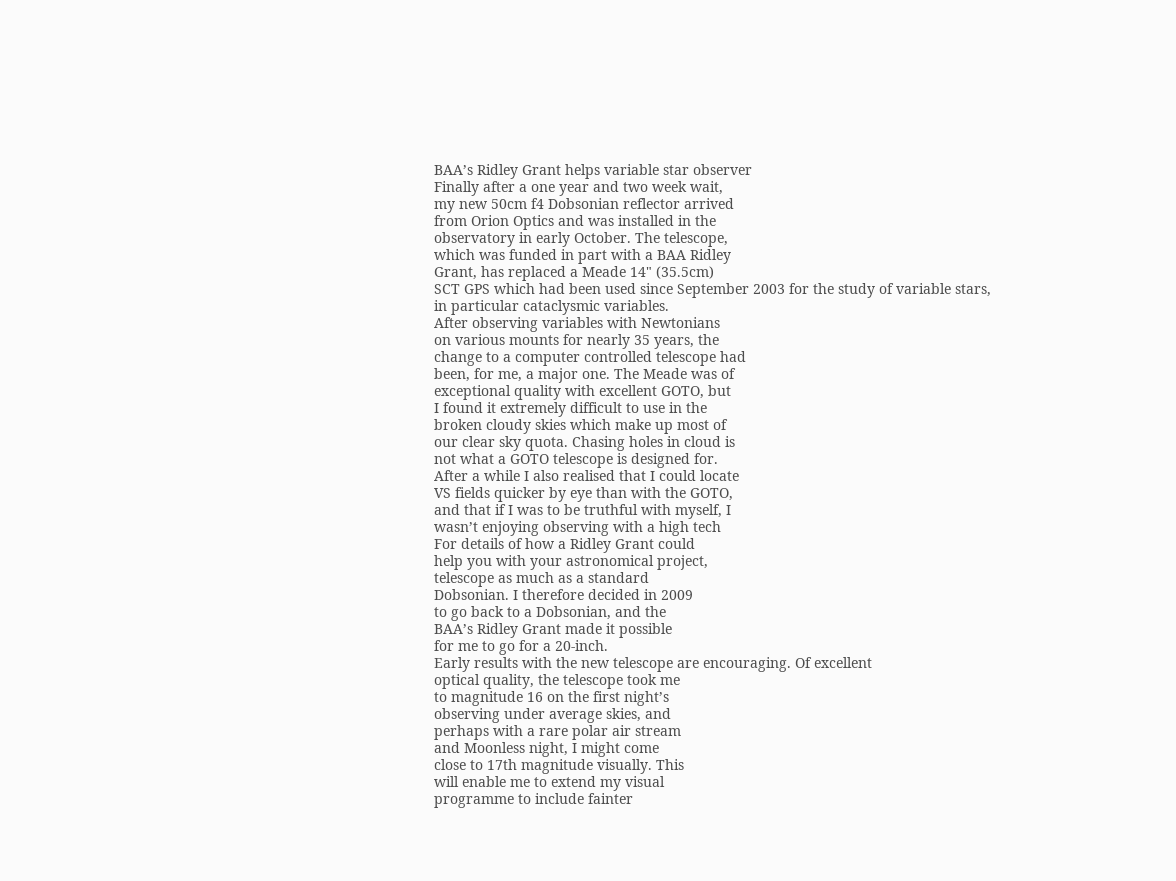BAA’s Ridley Grant helps variable star observer
Finally after a one year and two week wait,
my new 50cm f4 Dobsonian reflector arrived
from Orion Optics and was installed in the
observatory in early October. The telescope,
which was funded in part with a BAA Ridley
Grant, has replaced a Meade 14" (35.5cm)
SCT GPS which had been used since September 2003 for the study of variable stars,
in particular cataclysmic variables.
After observing variables with Newtonians
on various mounts for nearly 35 years, the
change to a computer controlled telescope had
been, for me, a major one. The Meade was of
exceptional quality with excellent GOTO, but
I found it extremely difficult to use in the
broken cloudy skies which make up most of
our clear sky quota. Chasing holes in cloud is
not what a GOTO telescope is designed for.
After a while I also realised that I could locate
VS fields quicker by eye than with the GOTO,
and that if I was to be truthful with myself, I
wasn’t enjoying observing with a high tech
For details of how a Ridley Grant could
help you with your astronomical project,
telescope as much as a standard
Dobsonian. I therefore decided in 2009
to go back to a Dobsonian, and the
BAA’s Ridley Grant made it possible
for me to go for a 20-inch.
Early results with the new telescope are encouraging. Of excellent
optical quality, the telescope took me
to magnitude 16 on the first night’s
observing under average skies, and
perhaps with a rare polar air stream
and Moonless night, I might come
close to 17th magnitude visually. This
will enable me to extend my visual
programme to include fainter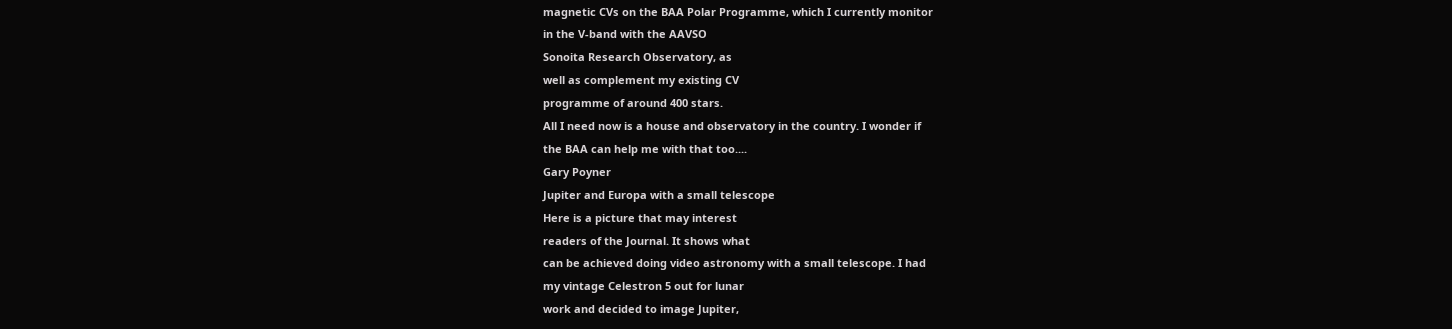magnetic CVs on the BAA Polar Programme, which I currently monitor
in the V-band with the AAVSO
Sonoita Research Observatory, as
well as complement my existing CV
programme of around 400 stars.
All I need now is a house and observatory in the country. I wonder if
the BAA can help me with that too....
Gary Poyner
Jupiter and Europa with a small telescope
Here is a picture that may interest
readers of the Journal. It shows what
can be achieved doing video astronomy with a small telescope. I had
my vintage Celestron 5 out for lunar
work and decided to image Jupiter,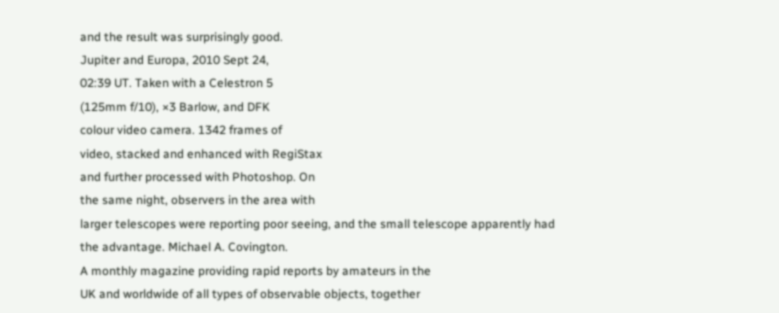and the result was surprisingly good.
Jupiter and Europa, 2010 Sept 24,
02:39 UT. Taken with a Celestron 5
(125mm f/10), ×3 Barlow, and DFK
colour video camera. 1342 frames of
video, stacked and enhanced with RegiStax
and further processed with Photoshop. On
the same night, observers in the area with
larger telescopes were reporting poor seeing, and the small telescope apparently had
the advantage. Michael A. Covington.
A monthly magazine providing rapid reports by amateurs in the
UK and worldwide of all types of observable objects, together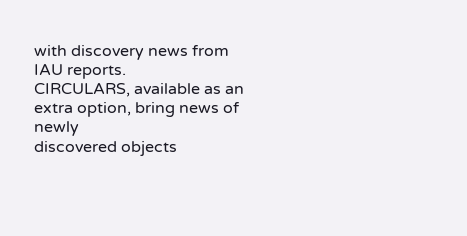with discovery news from IAU reports.
CIRCULARS, available as an extra option, bring news of newly
discovered objects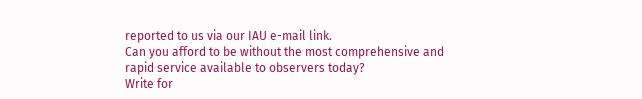reported to us via our IAU e-mail link.
Can you afford to be without the most comprehensive and
rapid service available to observers today?
Write for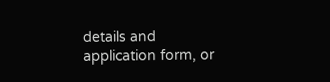details and application form, or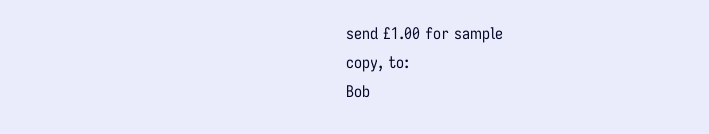send £1.00 for sample
copy, to:
Bob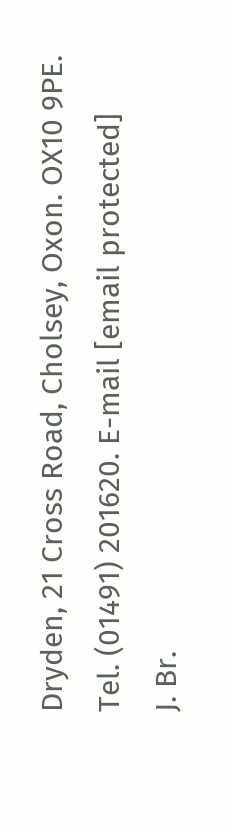Dryden, 21 Cross Road, Cholsey, Oxon. OX10 9PE.
Tel. (01491) 201620. E-mail [email protected]
J. Br.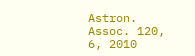Astron. Assoc. 120, 6, 2010